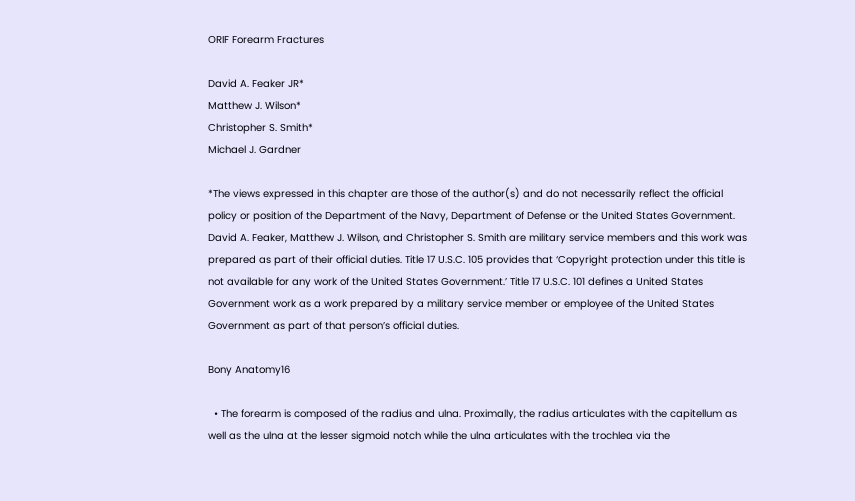ORIF Forearm Fractures

David A. Feaker JR*
Matthew J. Wilson*
Christopher S. Smith*
Michael J. Gardner

*The views expressed in this chapter are those of the author(s) and do not necessarily reflect the official policy or position of the Department of the Navy, Department of Defense or the United States Government. David A. Feaker, Matthew J. Wilson, and Christopher S. Smith are military service members and this work was prepared as part of their official duties. Title 17 U.S.C. 105 provides that ‘Copyright protection under this title is not available for any work of the United States Government.’ Title 17 U.S.C. 101 defines a United States Government work as a work prepared by a military service member or employee of the United States Government as part of that person’s official duties.

Bony Anatomy16

  • The forearm is composed of the radius and ulna. Proximally, the radius articulates with the capitellum as well as the ulna at the lesser sigmoid notch while the ulna articulates with the trochlea via the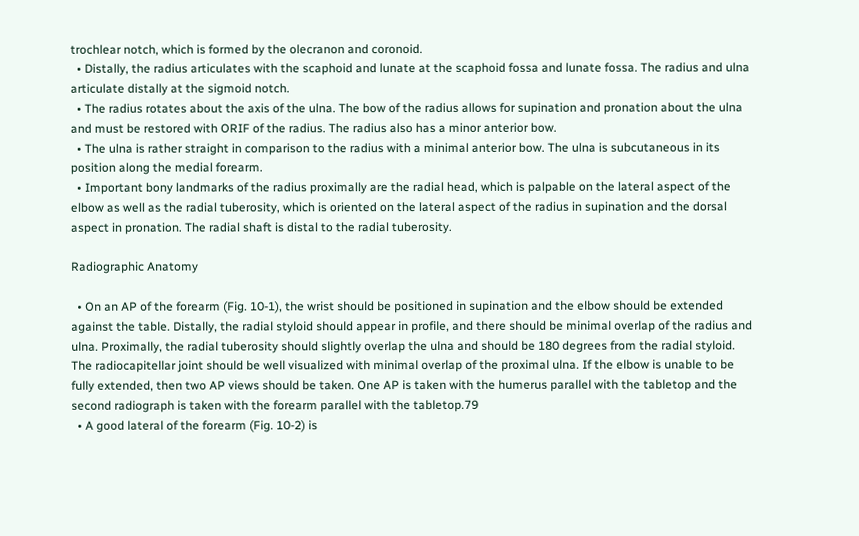trochlear notch, which is formed by the olecranon and coronoid.
  • Distally, the radius articulates with the scaphoid and lunate at the scaphoid fossa and lunate fossa. The radius and ulna articulate distally at the sigmoid notch.
  • The radius rotates about the axis of the ulna. The bow of the radius allows for supination and pronation about the ulna and must be restored with ORIF of the radius. The radius also has a minor anterior bow.
  • The ulna is rather straight in comparison to the radius with a minimal anterior bow. The ulna is subcutaneous in its position along the medial forearm.
  • Important bony landmarks of the radius proximally are the radial head, which is palpable on the lateral aspect of the elbow as well as the radial tuberosity, which is oriented on the lateral aspect of the radius in supination and the dorsal aspect in pronation. The radial shaft is distal to the radial tuberosity.

Radiographic Anatomy

  • On an AP of the forearm (Fig. 10-1), the wrist should be positioned in supination and the elbow should be extended against the table. Distally, the radial styloid should appear in profile, and there should be minimal overlap of the radius and ulna. Proximally, the radial tuberosity should slightly overlap the ulna and should be 180 degrees from the radial styloid. The radiocapitellar joint should be well visualized with minimal overlap of the proximal ulna. If the elbow is unable to be fully extended, then two AP views should be taken. One AP is taken with the humerus parallel with the tabletop and the second radiograph is taken with the forearm parallel with the tabletop.79
  • A good lateral of the forearm (Fig. 10-2) is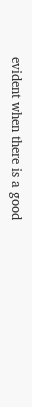evident when there is a good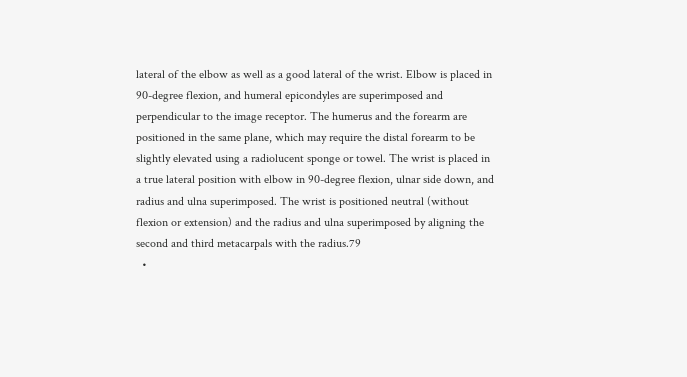lateral of the elbow as well as a good lateral of the wrist. Elbow is placed in 90-degree flexion, and humeral epicondyles are superimposed and perpendicular to the image receptor. The humerus and the forearm are positioned in the same plane, which may require the distal forearm to be slightly elevated using a radiolucent sponge or towel. The wrist is placed in a true lateral position with elbow in 90-degree flexion, ulnar side down, and radius and ulna superimposed. The wrist is positioned neutral (without flexion or extension) and the radius and ulna superimposed by aligning the second and third metacarpals with the radius.79
  •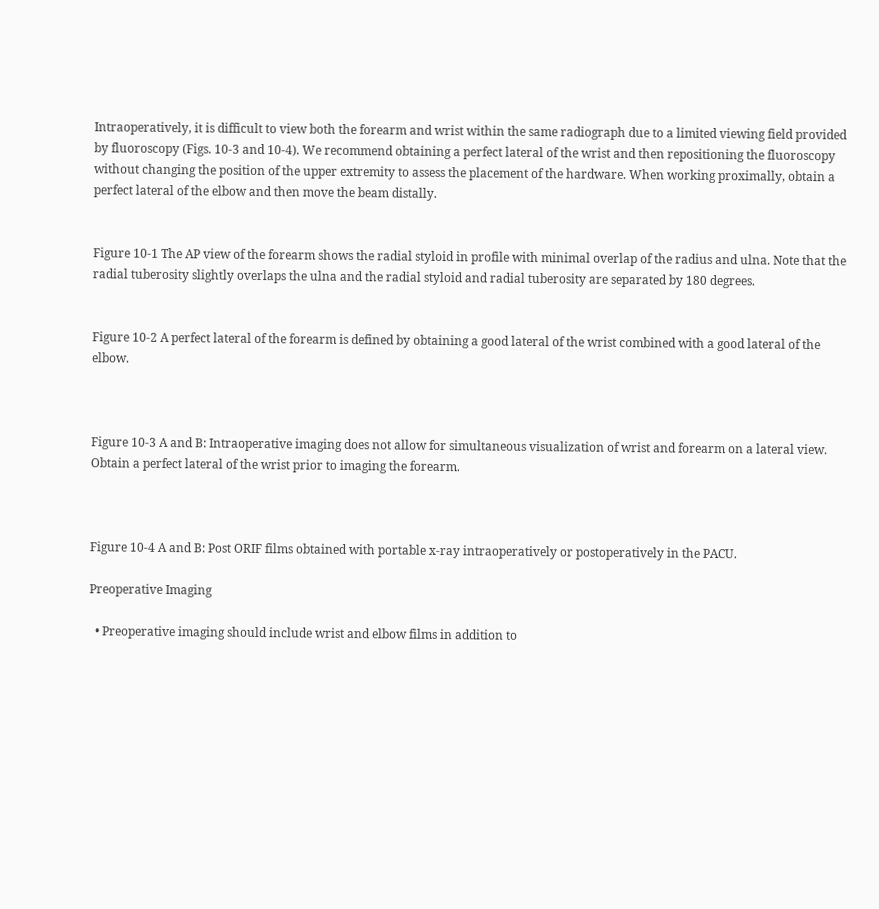Intraoperatively, it is difficult to view both the forearm and wrist within the same radiograph due to a limited viewing field provided by fluoroscopy (Figs. 10-3 and 10-4). We recommend obtaining a perfect lateral of the wrist and then repositioning the fluoroscopy without changing the position of the upper extremity to assess the placement of the hardware. When working proximally, obtain a perfect lateral of the elbow and then move the beam distally.


Figure 10-1 The AP view of the forearm shows the radial styloid in profile with minimal overlap of the radius and ulna. Note that the radial tuberosity slightly overlaps the ulna and the radial styloid and radial tuberosity are separated by 180 degrees.


Figure 10-2 A perfect lateral of the forearm is defined by obtaining a good lateral of the wrist combined with a good lateral of the elbow.



Figure 10-3 A and B: Intraoperative imaging does not allow for simultaneous visualization of wrist and forearm on a lateral view. Obtain a perfect lateral of the wrist prior to imaging the forearm.



Figure 10-4 A and B: Post ORIF films obtained with portable x-ray intraoperatively or postoperatively in the PACU.

Preoperative Imaging

  • Preoperative imaging should include wrist and elbow films in addition to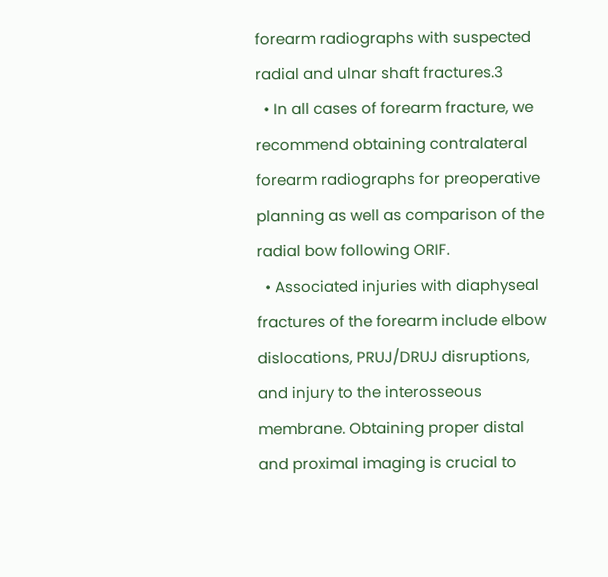forearm radiographs with suspected radial and ulnar shaft fractures.3
  • In all cases of forearm fracture, we recommend obtaining contralateral forearm radiographs for preoperative planning as well as comparison of the radial bow following ORIF.
  • Associated injuries with diaphyseal fractures of the forearm include elbow dislocations, PRUJ/DRUJ disruptions, and injury to the interosseous membrane. Obtaining proper distal and proximal imaging is crucial to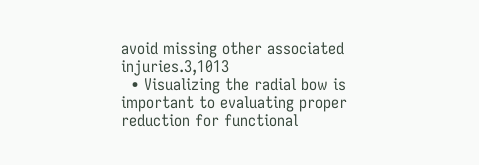avoid missing other associated injuries.3,1013
  • Visualizing the radial bow is important to evaluating proper reduction for functional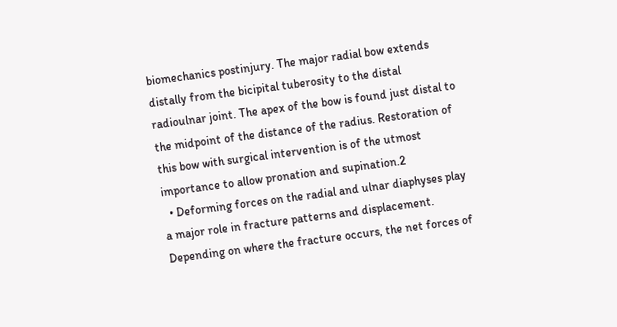biomechanics postinjury. The major radial bow extends distally from the bicipital tuberosity to the distal radioulnar joint. The apex of the bow is found just distal to the midpoint of the distance of the radius. Restoration of this bow with surgical intervention is of the utmost importance to allow pronation and supination.2
  • Deforming forces on the radial and ulnar diaphyses play a major role in fracture patterns and displacement. Depending on where the fracture occurs, the net forces of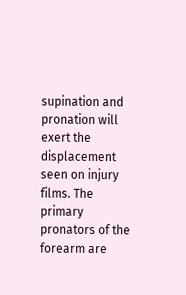supination and pronation will exert the displacement seen on injury films. The primary pronators of the forearm are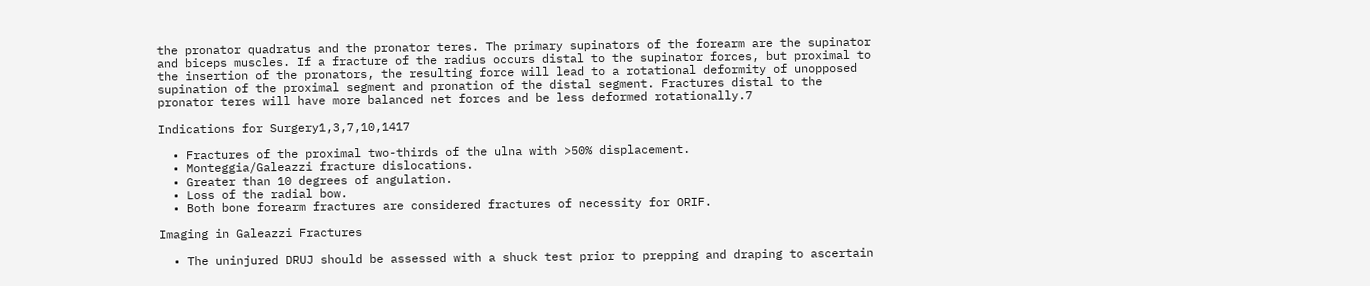the pronator quadratus and the pronator teres. The primary supinators of the forearm are the supinator and biceps muscles. If a fracture of the radius occurs distal to the supinator forces, but proximal to the insertion of the pronators, the resulting force will lead to a rotational deformity of unopposed supination of the proximal segment and pronation of the distal segment. Fractures distal to the pronator teres will have more balanced net forces and be less deformed rotationally.7

Indications for Surgery1,3,7,10,1417

  • Fractures of the proximal two-thirds of the ulna with >50% displacement.
  • Monteggia/Galeazzi fracture dislocations.
  • Greater than 10 degrees of angulation.
  • Loss of the radial bow.
  • Both bone forearm fractures are considered fractures of necessity for ORIF.

Imaging in Galeazzi Fractures

  • The uninjured DRUJ should be assessed with a shuck test prior to prepping and draping to ascertain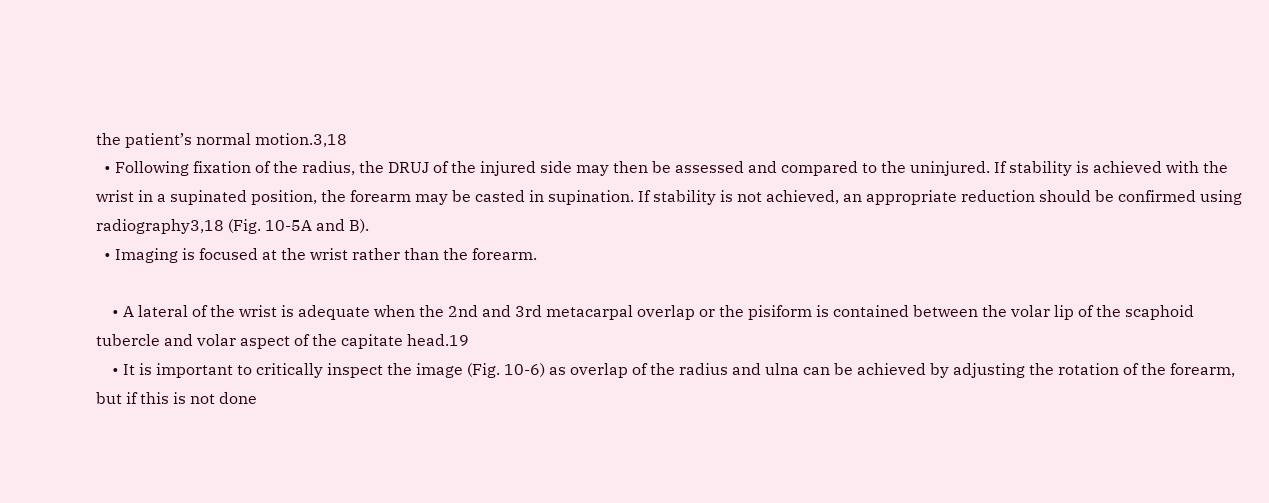the patient’s normal motion.3,18
  • Following fixation of the radius, the DRUJ of the injured side may then be assessed and compared to the uninjured. If stability is achieved with the wrist in a supinated position, the forearm may be casted in supination. If stability is not achieved, an appropriate reduction should be confirmed using radiography3,18 (Fig. 10-5A and B).
  • Imaging is focused at the wrist rather than the forearm.

    • A lateral of the wrist is adequate when the 2nd and 3rd metacarpal overlap or the pisiform is contained between the volar lip of the scaphoid tubercle and volar aspect of the capitate head.19
    • It is important to critically inspect the image (Fig. 10-6) as overlap of the radius and ulna can be achieved by adjusting the rotation of the forearm, but if this is not done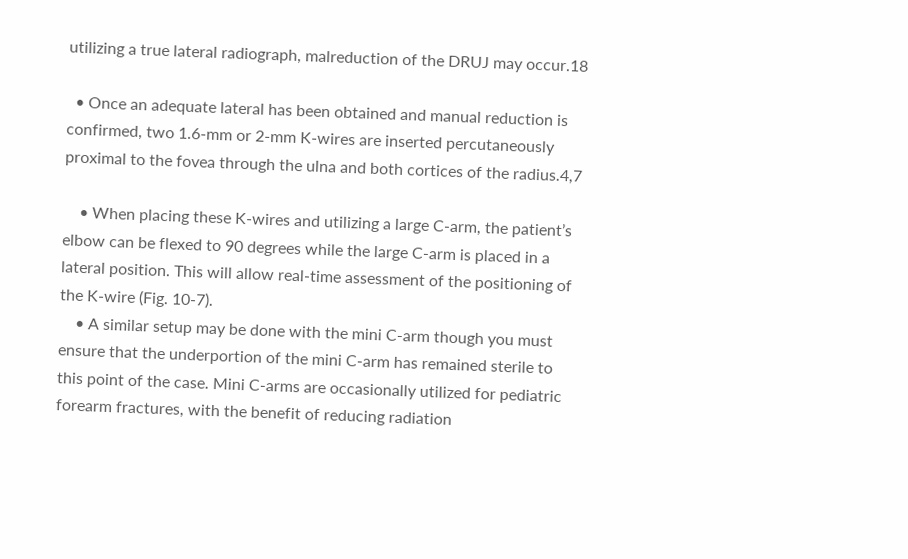utilizing a true lateral radiograph, malreduction of the DRUJ may occur.18

  • Once an adequate lateral has been obtained and manual reduction is confirmed, two 1.6-mm or 2-mm K-wires are inserted percutaneously proximal to the fovea through the ulna and both cortices of the radius.4,7

    • When placing these K-wires and utilizing a large C-arm, the patient’s elbow can be flexed to 90 degrees while the large C-arm is placed in a lateral position. This will allow real-time assessment of the positioning of the K-wire (Fig. 10-7).
    • A similar setup may be done with the mini C-arm though you must ensure that the underportion of the mini C-arm has remained sterile to this point of the case. Mini C-arms are occasionally utilized for pediatric forearm fractures, with the benefit of reducing radiation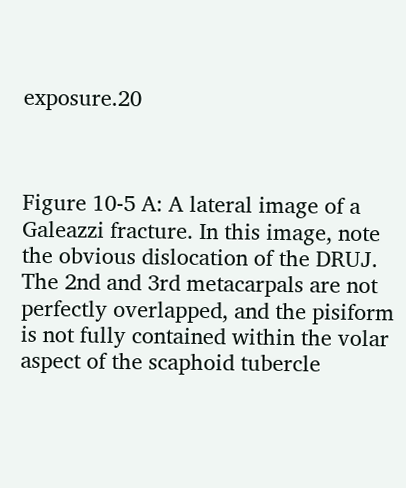exposure.20



Figure 10-5 A: A lateral image of a Galeazzi fracture. In this image, note the obvious dislocation of the DRUJ. The 2nd and 3rd metacarpals are not perfectly overlapped, and the pisiform is not fully contained within the volar aspect of the scaphoid tubercle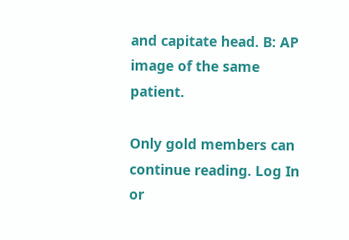and capitate head. B: AP image of the same patient.

Only gold members can continue reading. Log In or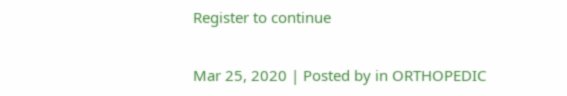Register to continue

Mar 25, 2020 | Posted by in ORTHOPEDIC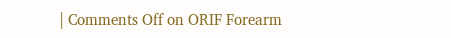| Comments Off on ORIF Forearm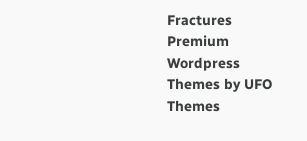Fractures
Premium Wordpress Themes by UFO Themes